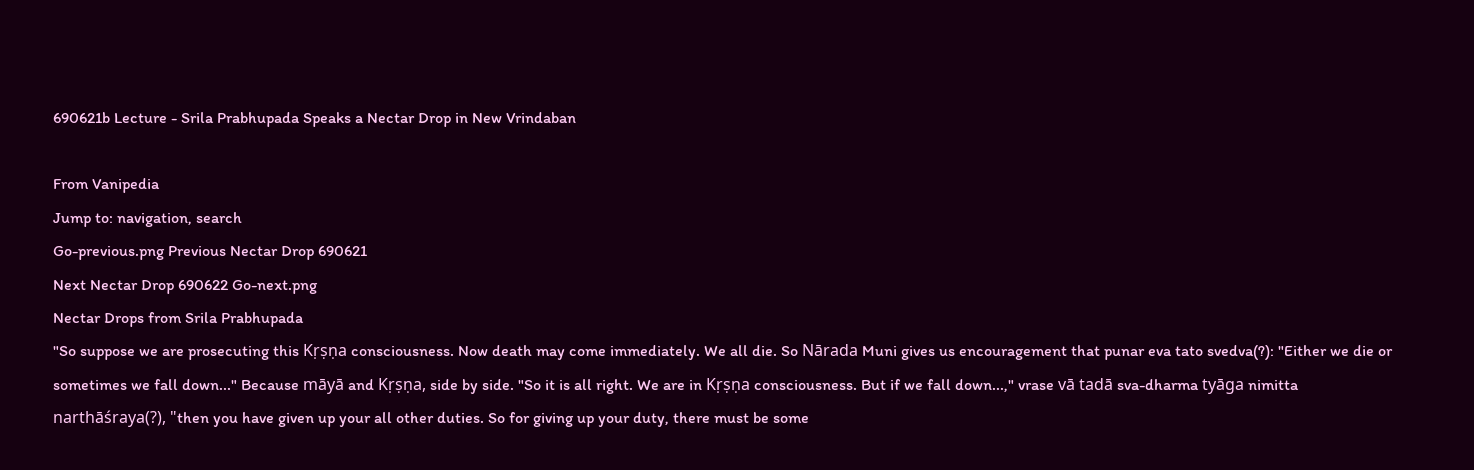690621b Lecture - Srila Prabhupada Speaks a Nectar Drop in New Vrindaban

From Vanipedia
Jump to: navigation, search
Go-previous.png Previous Nectar Drop 690621
Next Nectar Drop 690622 Go-next.png
Nectar Drops from Srila Prabhupada
"So suppose we are prosecuting this Kṛṣṇa consciousness. Now death may come immediately. We all die. So Nārada Muni gives us encouragement that punar eva tato svedva(?): "Either we die or sometimes we fall down..." Because māyā and Kṛṣṇa, side by side. "So it is all right. We are in Kṛṣṇa consciousness. But if we fall down...," vrase vā tadā sva-dharma tyāga nimitta narthāśraya(?), "then you have given up your all other duties. So for giving up your duty, there must be some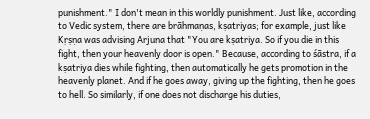punishment." I don't mean in this worldly punishment. Just like, according to Vedic system, there are brāhmaṇas, kṣatriyas; for example, just like Kṛṣṇa was advising Arjuna that "You are kṣatriya. So if you die in this fight, then your heavenly door is open." Because, according to śāstra, if a kṣatriya dies while fighting, then automatically he gets promotion in the heavenly planet. And if he goes away, giving up the fighting, then he goes to hell. So similarly, if one does not discharge his duties,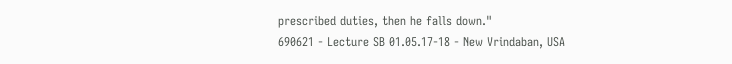prescribed duties, then he falls down."
690621 - Lecture SB 01.05.17-18 - New Vrindaban, USA